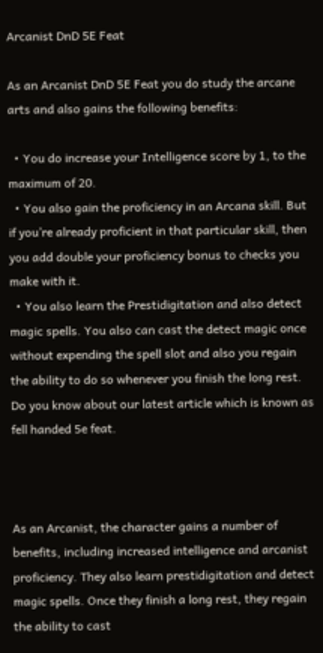Arcanist DnD 5E Feat

As an Arcanist DnD 5E Feat you do study the arcane arts and also gains the following benefits:

  • You do increase your Intelligence score by 1, to the maximum of 20.
  • You also gain the proficiency in an Arcana skill. But if you’re already proficient in that particular skill, then you add double your proficiency bonus to checks you make with it.
  • You also learn the Prestidigitation and also detect magic spells. You also can cast the detect magic once without expending the spell slot and also you regain the ability to do so whenever you finish the long rest. Do you know about our latest article which is known as fell handed 5e feat.



As an Arcanist, the character gains a number of benefits, including increased intelligence and arcanist proficiency. They also learn prestidigitation and detect magic spells. Once they finish a long rest, they regain the ability to cast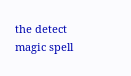the detect magic spell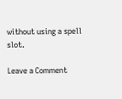without using a spell slot.

Leave a Comment